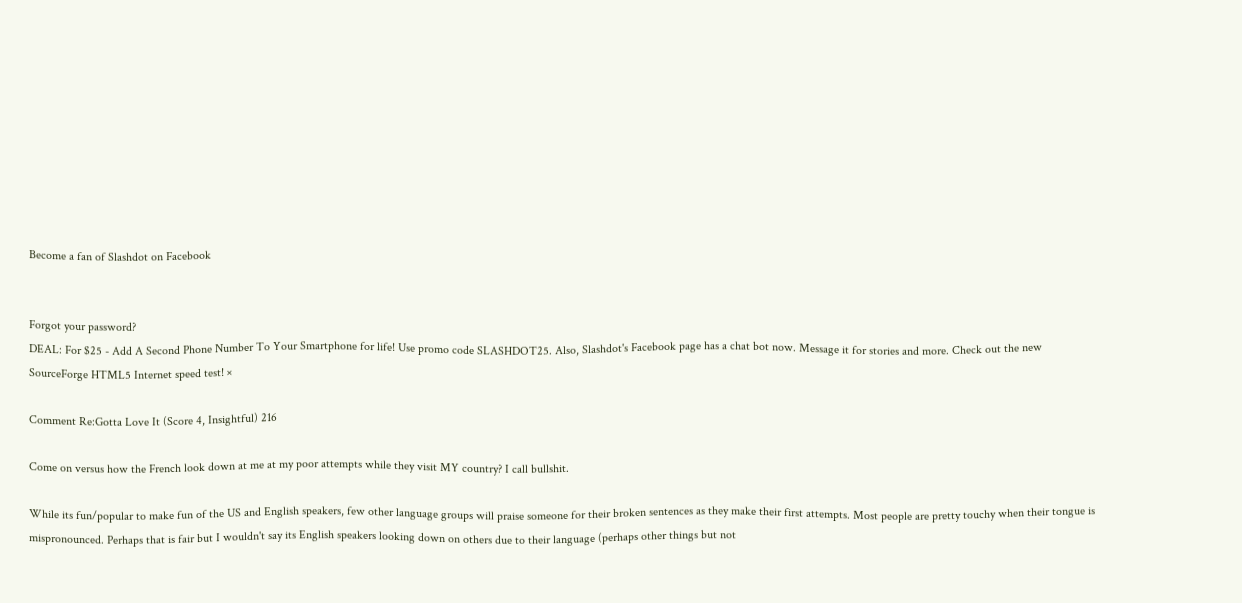Become a fan of Slashdot on Facebook


Forgot your password?
DEAL: For $25 - Add A Second Phone Number To Your Smartphone for life! Use promo code SLASHDOT25. Also, Slashdot's Facebook page has a chat bot now. Message it for stories and more. Check out the new SourceForge HTML5 Internet speed test! ×

Comment Re:Gotta Love It (Score 4, Insightful) 216

Come on versus how the French look down at me at my poor attempts while they visit MY country? I call bullshit.

While its fun/popular to make fun of the US and English speakers, few other language groups will praise someone for their broken sentences as they make their first attempts. Most people are pretty touchy when their tongue is mispronounced. Perhaps that is fair but I wouldn't say its English speakers looking down on others due to their language (perhaps other things but not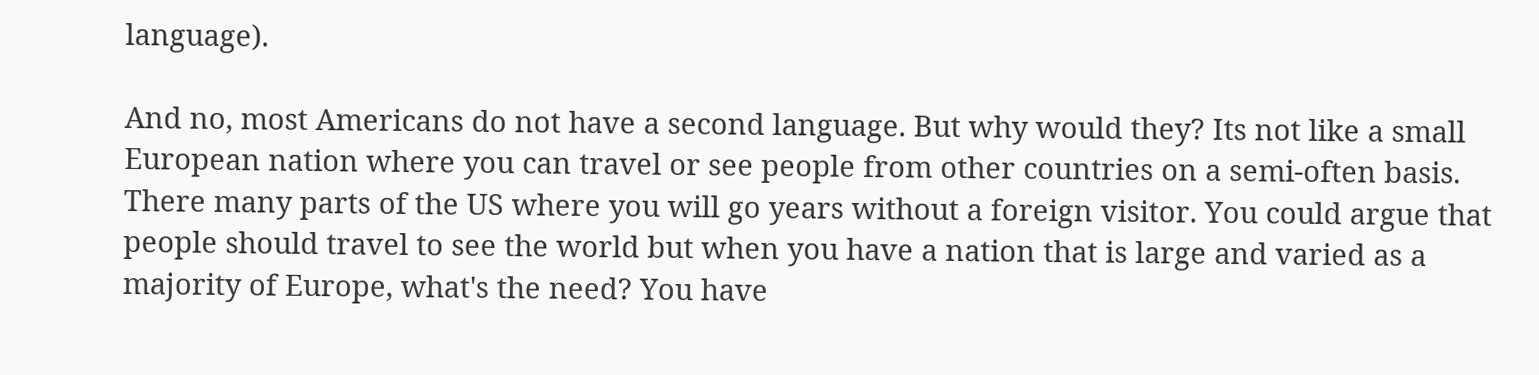language).

And no, most Americans do not have a second language. But why would they? Its not like a small European nation where you can travel or see people from other countries on a semi-often basis. There many parts of the US where you will go years without a foreign visitor. You could argue that people should travel to see the world but when you have a nation that is large and varied as a majority of Europe, what's the need? You have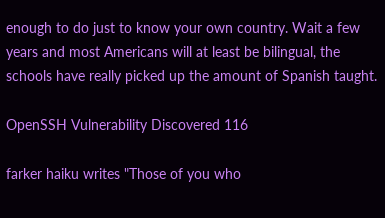enough to do just to know your own country. Wait a few years and most Americans will at least be bilingual, the schools have really picked up the amount of Spanish taught.

OpenSSH Vulnerability Discovered 116

farker haiku writes "Those of you who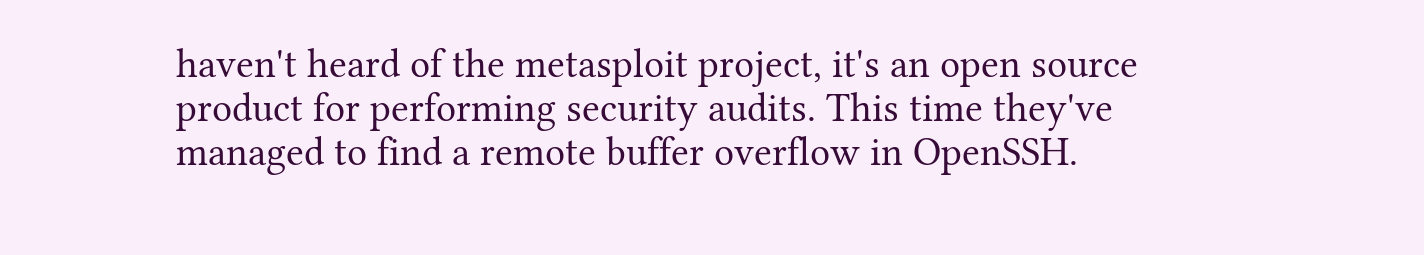haven't heard of the metasploit project, it's an open source product for performing security audits. This time they've managed to find a remote buffer overflow in OpenSSH.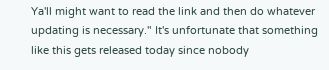Ya'll might want to read the link and then do whatever updating is necessary." It's unfortunate that something like this gets released today since nobody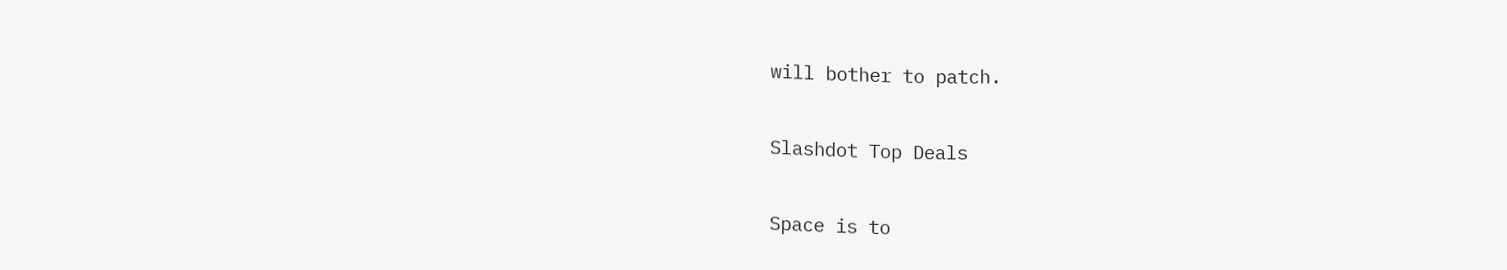will bother to patch.

Slashdot Top Deals

Space is to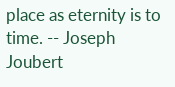place as eternity is to time. -- Joseph Joubert